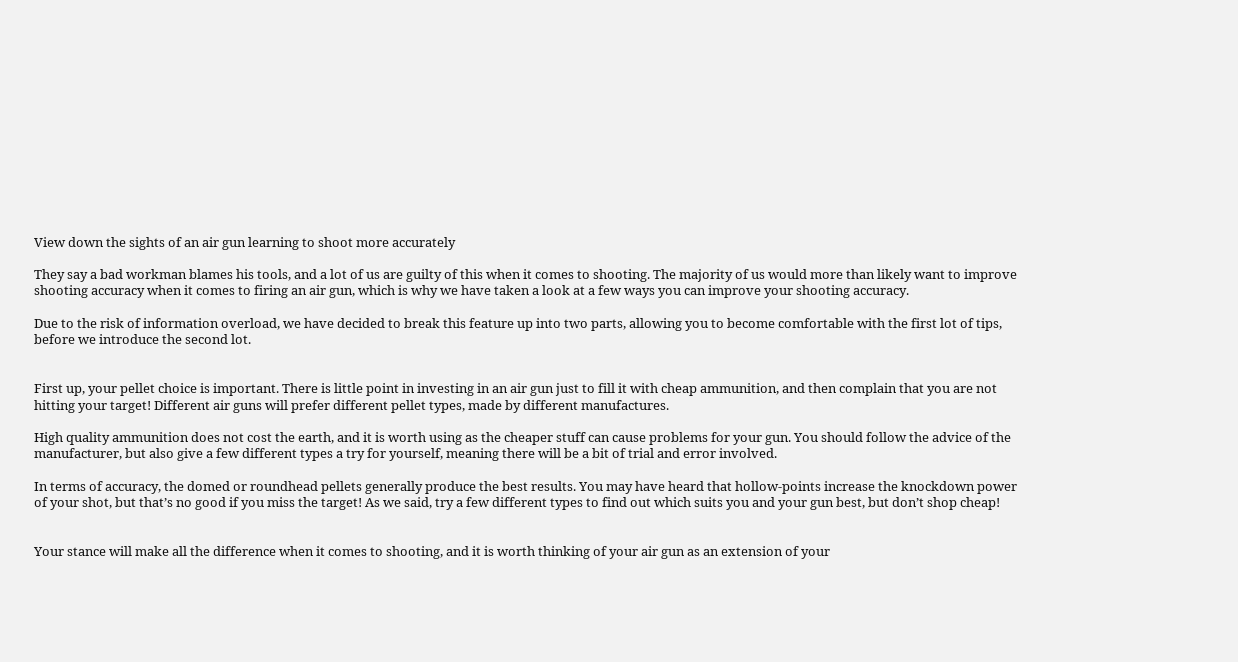View down the sights of an air gun learning to shoot more accurately

They say a bad workman blames his tools, and a lot of us are guilty of this when it comes to shooting. The majority of us would more than likely want to improve shooting accuracy when it comes to firing an air gun, which is why we have taken a look at a few ways you can improve your shooting accuracy.

Due to the risk of information overload, we have decided to break this feature up into two parts, allowing you to become comfortable with the first lot of tips, before we introduce the second lot.


First up, your pellet choice is important. There is little point in investing in an air gun just to fill it with cheap ammunition, and then complain that you are not hitting your target! Different air guns will prefer different pellet types, made by different manufactures.

High quality ammunition does not cost the earth, and it is worth using as the cheaper stuff can cause problems for your gun. You should follow the advice of the manufacturer, but also give a few different types a try for yourself, meaning there will be a bit of trial and error involved.

In terms of accuracy, the domed or roundhead pellets generally produce the best results. You may have heard that hollow-points increase the knockdown power of your shot, but that’s no good if you miss the target! As we said, try a few different types to find out which suits you and your gun best, but don’t shop cheap!


Your stance will make all the difference when it comes to shooting, and it is worth thinking of your air gun as an extension of your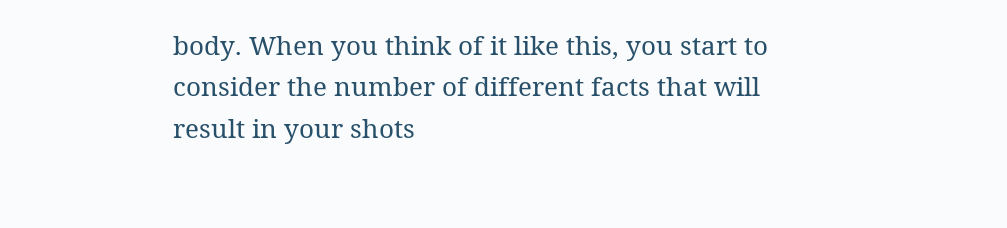body. When you think of it like this, you start to consider the number of different facts that will result in your shots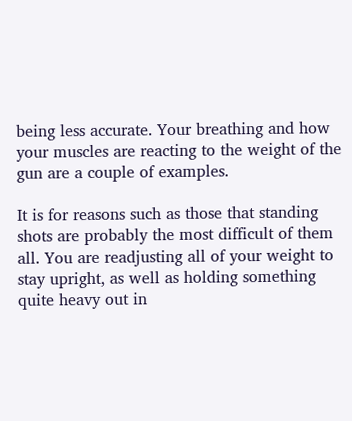being less accurate. Your breathing and how your muscles are reacting to the weight of the gun are a couple of examples.

It is for reasons such as those that standing shots are probably the most difficult of them all. You are readjusting all of your weight to stay upright, as well as holding something quite heavy out in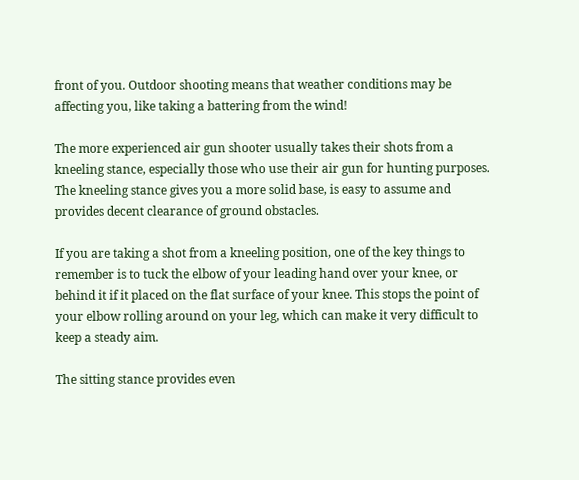front of you. Outdoor shooting means that weather conditions may be affecting you, like taking a battering from the wind!

The more experienced air gun shooter usually takes their shots from a kneeling stance, especially those who use their air gun for hunting purposes. The kneeling stance gives you a more solid base, is easy to assume and provides decent clearance of ground obstacles.

If you are taking a shot from a kneeling position, one of the key things to remember is to tuck the elbow of your leading hand over your knee, or behind it if it placed on the flat surface of your knee. This stops the point of your elbow rolling around on your leg, which can make it very difficult to keep a steady aim.

The sitting stance provides even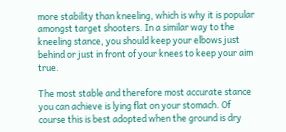more stability than kneeling, which is why it is popular amongst target shooters. In a similar way to the kneeling stance, you should keep your elbows just behind or just in front of your knees to keep your aim true.

The most stable and therefore most accurate stance you can achieve is lying flat on your stomach. Of course this is best adopted when the ground is dry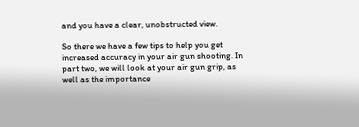and you have a clear, unobstructed view.

So there we have a few tips to help you get increased accuracy in your air gun shooting. In part two, we will look at your air gun grip, as well as the importance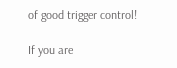of good trigger control!

If you are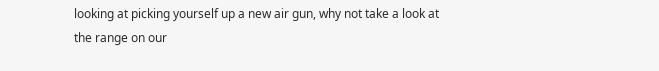looking at picking yourself up a new air gun, why not take a look at the range on our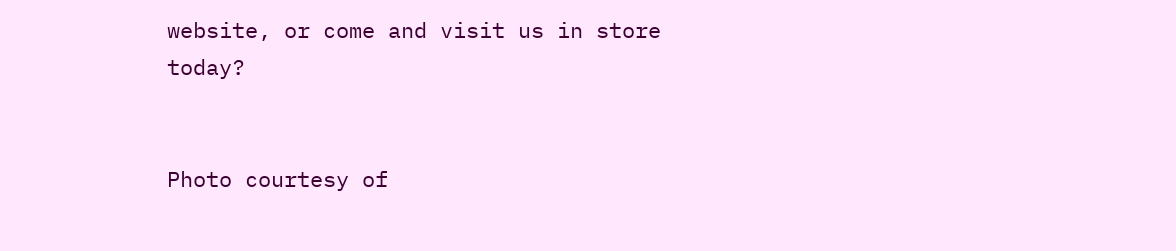website, or come and visit us in store today?


Photo courtesy of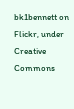bk1bennett on Flickr, under Creative Commons